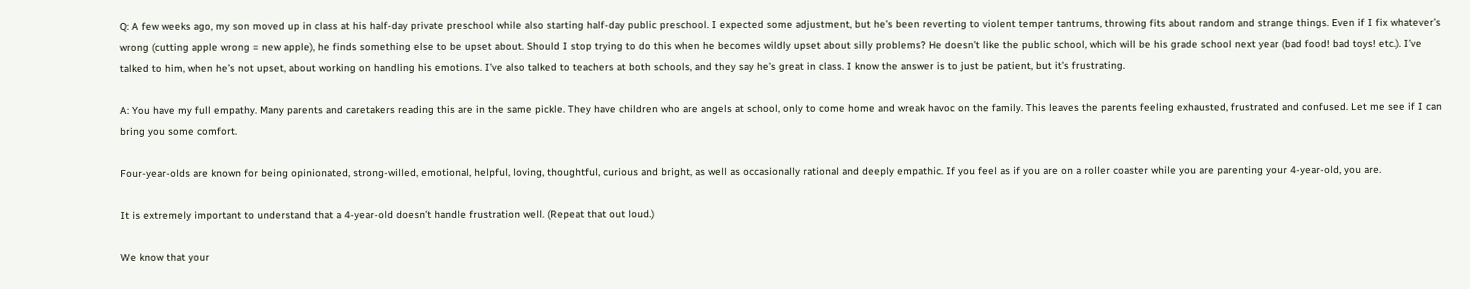Q: A few weeks ago, my son moved up in class at his half-day private preschool while also starting half-day public preschool. I expected some adjustment, but he’s been reverting to violent temper tantrums, throwing fits about random and strange things. Even if I fix whatever’s wrong (cutting apple wrong = new apple), he finds something else to be upset about. Should I stop trying to do this when he becomes wildly upset about silly problems? He doesn’t like the public school, which will be his grade school next year (bad food! bad toys! etc.). I’ve talked to him, when he’s not upset, about working on handling his emotions. I’ve also talked to teachers at both schools, and they say he’s great in class. I know the answer is to just be patient, but it’s frustrating.

A: You have my full empathy. Many parents and caretakers reading this are in the same pickle. They have children who are angels at school, only to come home and wreak havoc on the family. This leaves the parents feeling exhausted, frustrated and confused. Let me see if I can bring you some comfort.

Four-year-olds are known for being opinionated, strong-willed, emotional, helpful, loving, thoughtful, curious and bright, as well as occasionally rational and deeply empathic. If you feel as if you are on a roller coaster while you are parenting your 4-year-old, you are.

It is extremely important to understand that a 4-year-old doesn’t handle frustration well. (Repeat that out loud.)

We know that your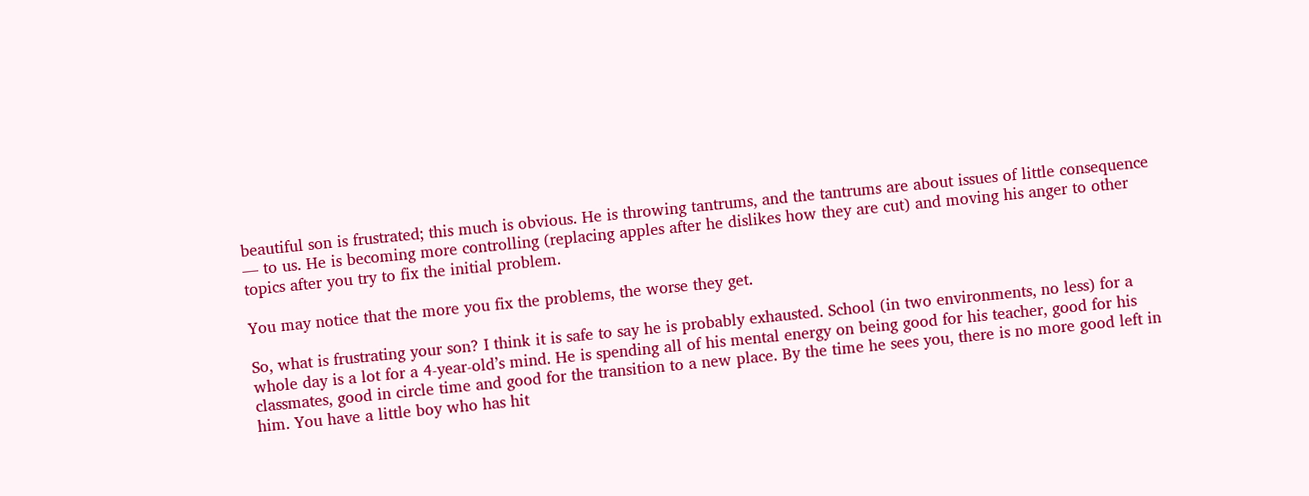beautiful son is frustrated; this much is obvious. He is throwing tantrums, and the tantrums are about issues of little consequence — to us. He is becoming more controlling (replacing apples after he dislikes how they are cut) and moving his anger to other topics after you try to fix the initial problem.

You may notice that the more you fix the problems, the worse they get.

So, what is frustrating your son? I think it is safe to say he is probably exhausted. School (in two environments, no less) for a whole day is a lot for a 4-year-old’s mind. He is spending all of his mental energy on being good for his teacher, good for his classmates, good in circle time and good for the transition to a new place. By the time he sees you, there is no more good left in him. You have a little boy who has hit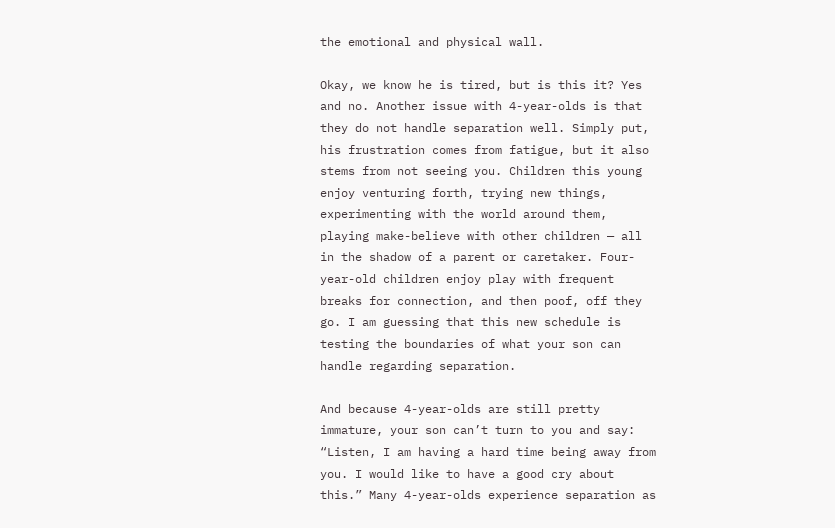the emotional and physical wall.

Okay, we know he is tired, but is this it? Yes and no. Another issue with 4-year-olds is that they do not handle separation well. Simply put, his frustration comes from fatigue, but it also stems from not seeing you. Children this young enjoy venturing forth, trying new things, experimenting with the world around them, playing make-believe with other children — all in the shadow of a parent or caretaker. Four-year-old children enjoy play with frequent breaks for connection, and then poof, off they go. I am guessing that this new schedule is testing the boundaries of what your son can handle regarding separation.

And because 4-year-olds are still pretty immature, your son can’t turn to you and say: “Listen, I am having a hard time being away from you. I would like to have a good cry about this.” Many 4-year-olds experience separation as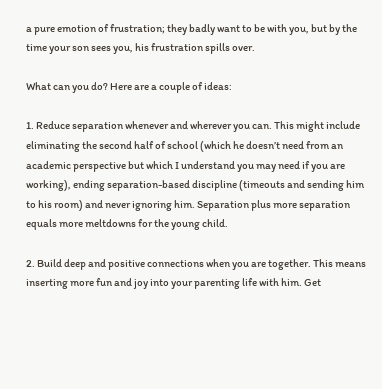a pure emotion of frustration; they badly want to be with you, but by the time your son sees you, his frustration spills over.

What can you do? Here are a couple of ideas:

1. Reduce separation whenever and wherever you can. This might include eliminating the second half of school (which he doesn’t need from an academic perspective but which I understand you may need if you are working), ending separation-based discipline (timeouts and sending him to his room) and never ignoring him. Separation plus more separation equals more meltdowns for the young child.

2. Build deep and positive connections when you are together. This means inserting more fun and joy into your parenting life with him. Get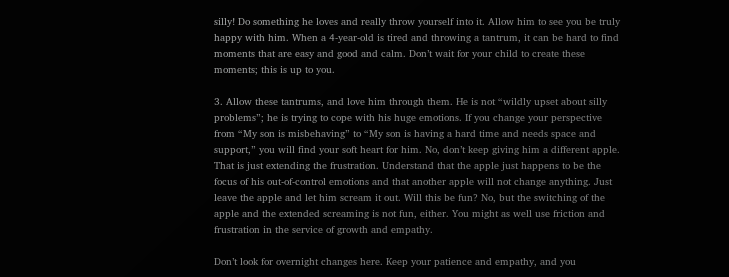silly! Do something he loves and really throw yourself into it. Allow him to see you be truly happy with him. When a 4-year-old is tired and throwing a tantrum, it can be hard to find moments that are easy and good and calm. Don’t wait for your child to create these moments; this is up to you.

3. Allow these tantrums, and love him through them. He is not “wildly upset about silly problems”; he is trying to cope with his huge emotions. If you change your perspective from “My son is misbehaving” to “My son is having a hard time and needs space and support,” you will find your soft heart for him. No, don’t keep giving him a different apple. That is just extending the frustration. Understand that the apple just happens to be the focus of his out-of-control emotions and that another apple will not change anything. Just leave the apple and let him scream it out. Will this be fun? No, but the switching of the apple and the extended screaming is not fun, either. You might as well use friction and frustration in the service of growth and empathy.

Don’t look for overnight changes here. Keep your patience and empathy, and you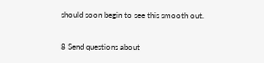should soon begin to see this smooth out.

8 Send questions about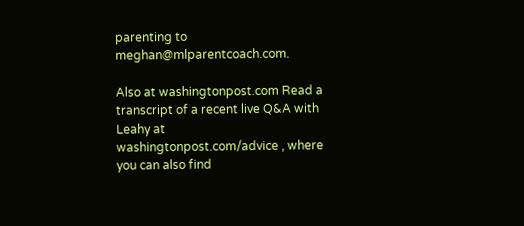parenting to meghan@mlparentcoach.com.

Also at washingtonpost.com Read a transcript of a recent live Q&A with Leahy at washingtonpost.com/advice , where you can also find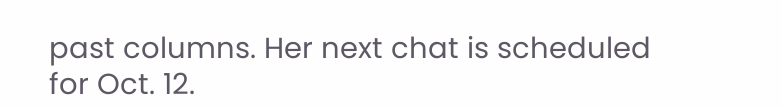past columns. Her next chat is scheduled for Oct. 12.